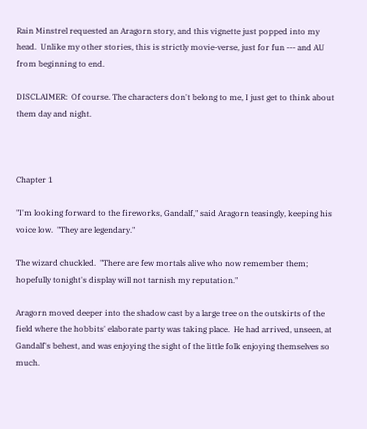Rain Minstrel requested an Aragorn story, and this vignette just popped into my head.  Unlike my other stories, this is strictly movie-verse, just for fun --- and AU from beginning to end.

DISCLAIMER:  Of course. The characters don't belong to me, I just get to think about them day and night.



Chapter 1

"I'm looking forward to the fireworks, Gandalf," said Aragorn teasingly, keeping his voice low.  "They are legendary."

The wizard chuckled.  "There are few mortals alive who now remember them; hopefully tonight's display will not tarnish my reputation."

Aragorn moved deeper into the shadow cast by a large tree on the outskirts of the field where the hobbits' elaborate party was taking place.  He had arrived, unseen, at Gandalf's behest, and was enjoying the sight of the little folk enjoying themselves so much.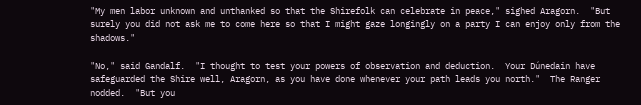"My men labor unknown and unthanked so that the Shirefolk can celebrate in peace," sighed Aragorn.  "But surely you did not ask me to come here so that I might gaze longingly on a party I can enjoy only from the shadows."

"No," said Gandalf.  "I thought to test your powers of observation and deduction.  Your Dúnedain have safeguarded the Shire well, Aragorn, as you have done whenever your path leads you north."  The Ranger nodded.  "But you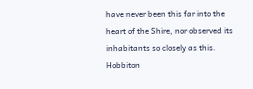have never been this far into the heart of the Shire, nor observed its inhabitants so closely as this.  Hobbiton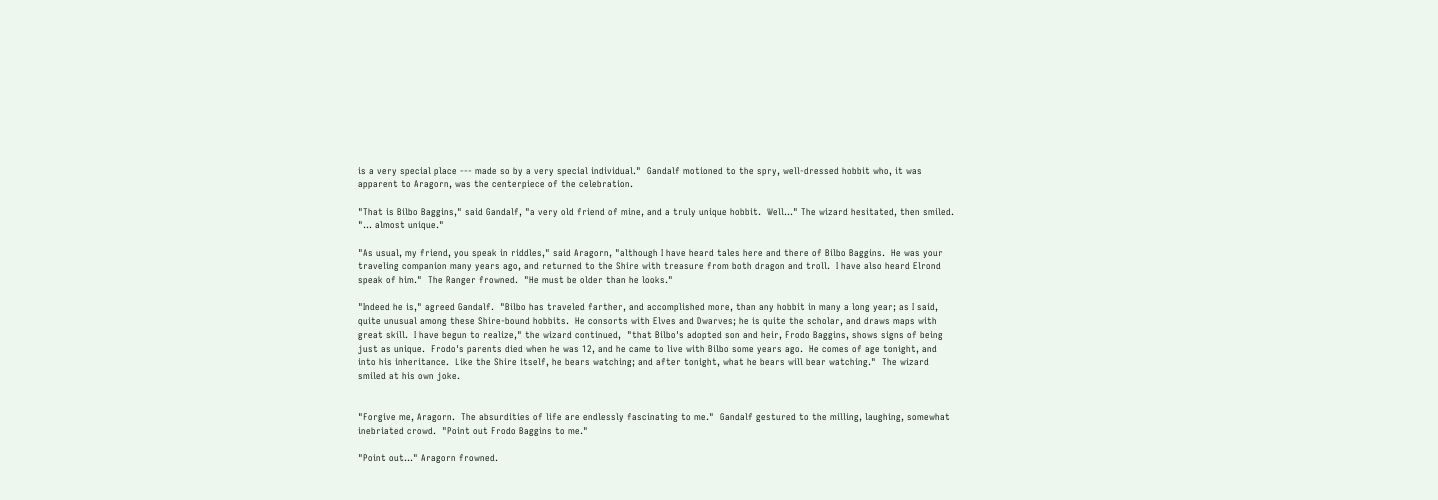is a very special place --- made so by a very special individual."  Gandalf motioned to the spry, well-dressed hobbit who, it was apparent to Aragorn, was the centerpiece of the celebration.

"That is Bilbo Baggins," said Gandalf, "a very old friend of mine, and a truly unique hobbit.  Well…" The wizard hesitated, then smiled.  "… almost unique."

"As usual, my friend, you speak in riddles," said Aragorn, "although I have heard tales here and there of Bilbo Baggins.  He was your traveling companion many years ago, and returned to the Shire with treasure from both dragon and troll.  I have also heard Elrond speak of him."  The Ranger frowned.  "He must be older than he looks."

"Indeed he is," agreed Gandalf.  "Bilbo has traveled farther, and accomplished more, than any hobbit in many a long year; as I said, quite unusual among these Shire-bound hobbits.  He consorts with Elves and Dwarves; he is quite the scholar, and draws maps with great skill.  I have begun to realize," the wizard continued,  "that Bilbo's adopted son and heir, Frodo Baggins, shows signs of being just as unique.  Frodo's parents died when he was 12, and he came to live with Bilbo some years ago.  He comes of age tonight, and into his inheritance.  Like the Shire itself, he bears watching; and after tonight, what he bears will bear watching."  The wizard smiled at his own joke.


"Forgive me, Aragorn.  The absurdities of life are endlessly fascinating to me."  Gandalf gestured to the milling, laughing, somewhat inebriated crowd.  "Point out Frodo Baggins to me."

"Point out…" Aragorn frowned.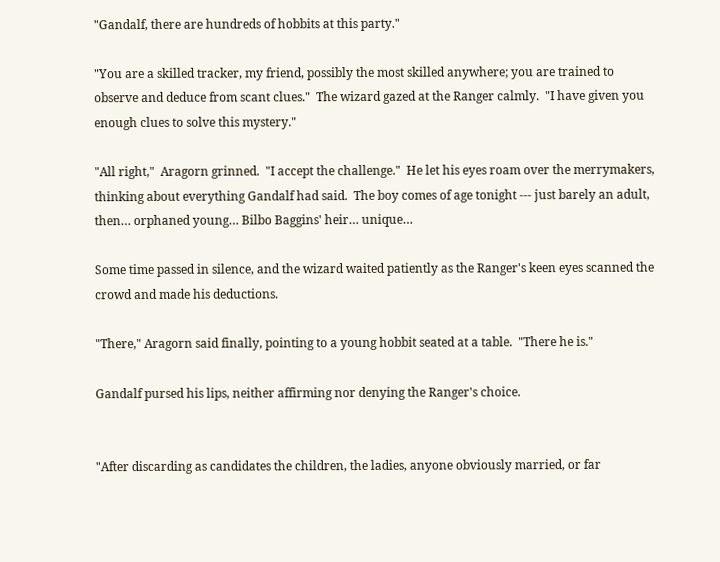"Gandalf, there are hundreds of hobbits at this party."

"You are a skilled tracker, my friend, possibly the most skilled anywhere; you are trained to observe and deduce from scant clues."  The wizard gazed at the Ranger calmly.  "I have given you enough clues to solve this mystery."

"All right,"  Aragorn grinned.  "I accept the challenge."  He let his eyes roam over the merrymakers, thinking about everything Gandalf had said.  The boy comes of age tonight --- just barely an adult, then… orphaned young… Bilbo Baggins' heir… unique…

Some time passed in silence, and the wizard waited patiently as the Ranger's keen eyes scanned the crowd and made his deductions.

"There," Aragorn said finally, pointing to a young hobbit seated at a table.  "There he is."

Gandalf pursed his lips, neither affirming nor denying the Ranger's choice.


"After discarding as candidates the children, the ladies, anyone obviously married, or far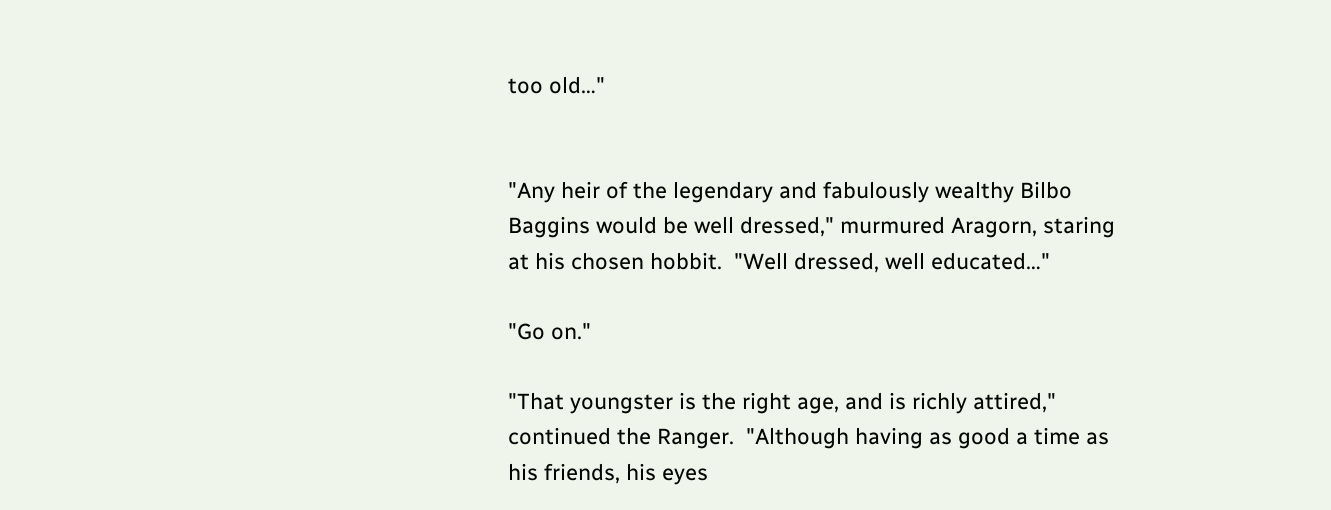too old…"


"Any heir of the legendary and fabulously wealthy Bilbo Baggins would be well dressed," murmured Aragorn, staring at his chosen hobbit.  "Well dressed, well educated…"

"Go on."

"That youngster is the right age, and is richly attired," continued the Ranger.  "Although having as good a time as his friends, his eyes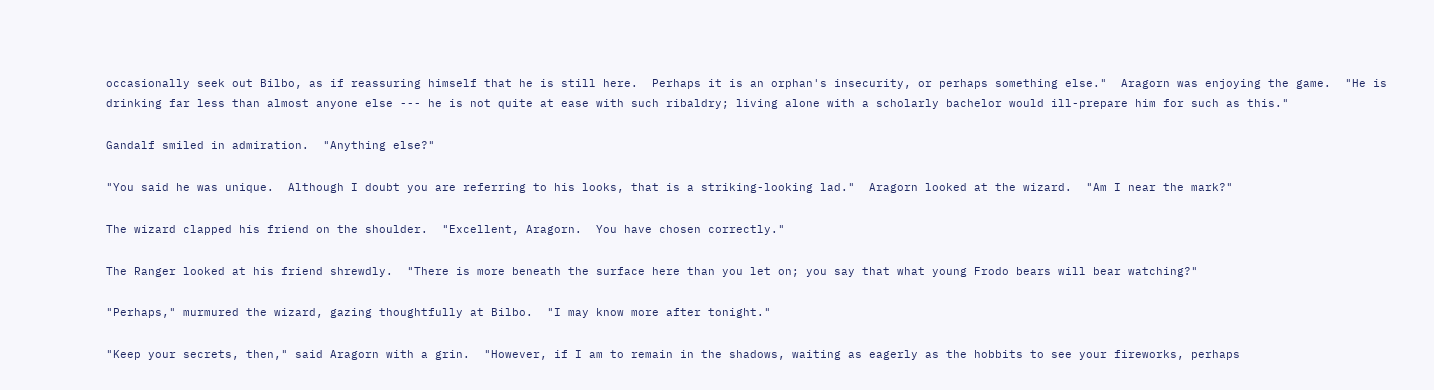occasionally seek out Bilbo, as if reassuring himself that he is still here.  Perhaps it is an orphan's insecurity, or perhaps something else."  Aragorn was enjoying the game.  "He is drinking far less than almost anyone else --- he is not quite at ease with such ribaldry; living alone with a scholarly bachelor would ill-prepare him for such as this."

Gandalf smiled in admiration.  "Anything else?"

"You said he was unique.  Although I doubt you are referring to his looks, that is a striking-looking lad."  Aragorn looked at the wizard.  "Am I near the mark?"

The wizard clapped his friend on the shoulder.  "Excellent, Aragorn.  You have chosen correctly."

The Ranger looked at his friend shrewdly.  "There is more beneath the surface here than you let on; you say that what young Frodo bears will bear watching?"

"Perhaps," murmured the wizard, gazing thoughtfully at Bilbo.  "I may know more after tonight."

"Keep your secrets, then," said Aragorn with a grin.  "However, if I am to remain in the shadows, waiting as eagerly as the hobbits to see your fireworks, perhaps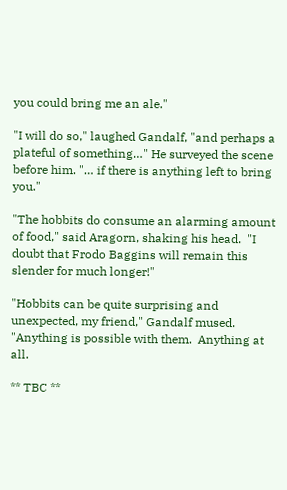you could bring me an ale."

"I will do so," laughed Gandalf, "and perhaps a plateful of something…" He surveyed the scene before him. "… if there is anything left to bring you."

"The hobbits do consume an alarming amount of food," said Aragorn, shaking his head.  "I doubt that Frodo Baggins will remain this slender for much longer!"

"Hobbits can be quite surprising and unexpected, my friend," Gandalf mused.  "Anything is possible with them.  Anything at all.

** TBC **